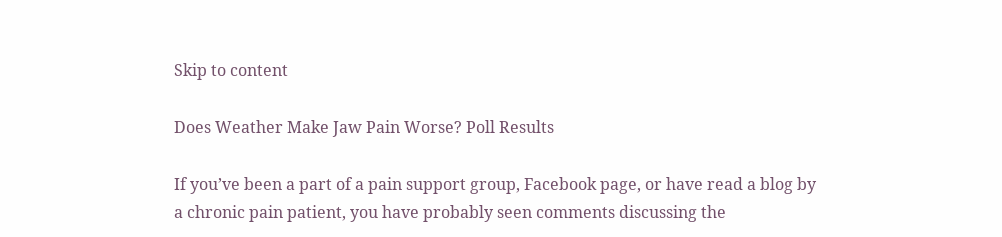Skip to content

Does Weather Make Jaw Pain Worse? Poll Results

If you’ve been a part of a pain support group, Facebook page, or have read a blog by a chronic pain patient, you have probably seen comments discussing the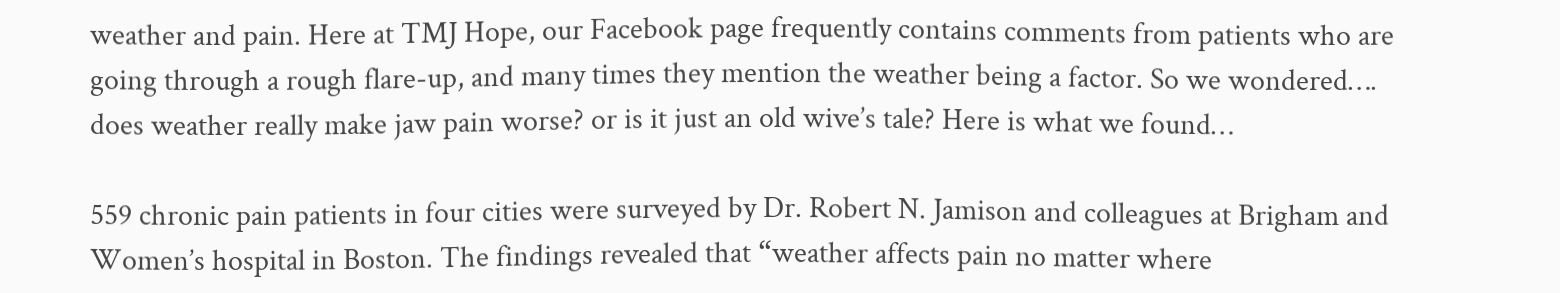weather and pain. Here at TMJ Hope, our Facebook page frequently contains comments from patients who are going through a rough flare-up, and many times they mention the weather being a factor. So we wondered…. does weather really make jaw pain worse? or is it just an old wive’s tale? Here is what we found…

559 chronic pain patients in four cities were surveyed by Dr. Robert N. Jamison and colleagues at Brigham and Women’s hospital in Boston. The findings revealed that “weather affects pain no matter where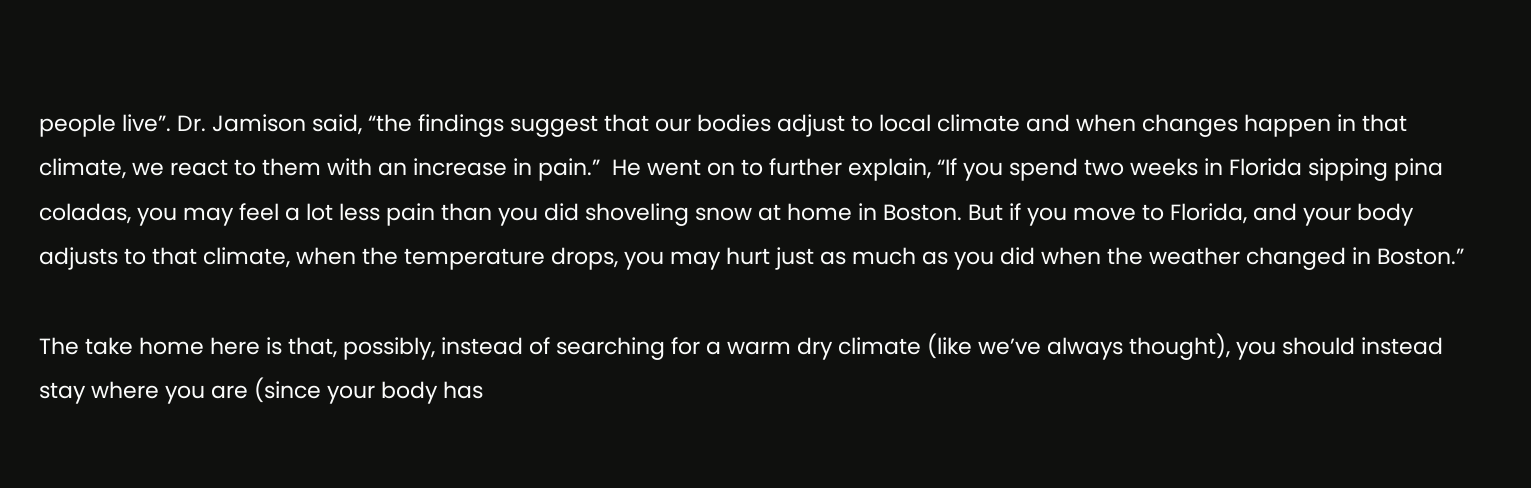people live”. Dr. Jamison said, “the findings suggest that our bodies adjust to local climate and when changes happen in that climate, we react to them with an increase in pain.”  He went on to further explain, “If you spend two weeks in Florida sipping pina coladas, you may feel a lot less pain than you did shoveling snow at home in Boston. But if you move to Florida, and your body adjusts to that climate, when the temperature drops, you may hurt just as much as you did when the weather changed in Boston.”

The take home here is that, possibly, instead of searching for a warm dry climate (like we’ve always thought), you should instead stay where you are (since your body has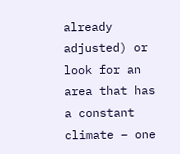already adjusted) or look for an area that has a constant climate – one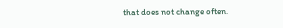that does not change often.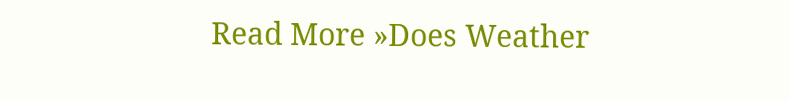Read More »Does Weather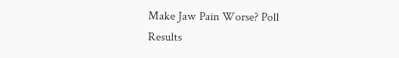Make Jaw Pain Worse? Poll Results